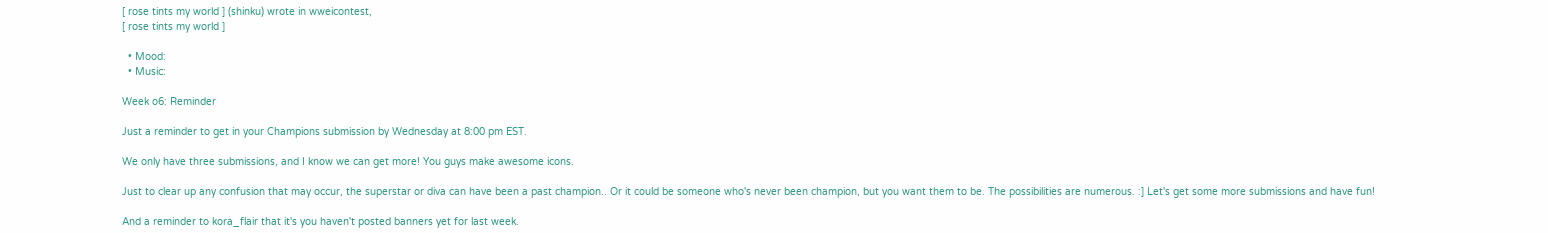[ rose tints my world ] (shinku) wrote in wweicontest,
[ rose tints my world ]

  • Mood:
  • Music:

Week o6: Reminder

Just a reminder to get in your Champions submission by Wednesday at 8:00 pm EST.

We only have three submissions, and I know we can get more! You guys make awesome icons.

Just to clear up any confusion that may occur, the superstar or diva can have been a past champion.. Or it could be someone who's never been champion, but you want them to be. The possibilities are numerous. :] Let's get some more submissions and have fun!

And a reminder to kora_flair that it's you haven't posted banners yet for last week.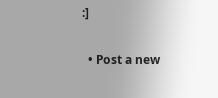:]

  • Post a new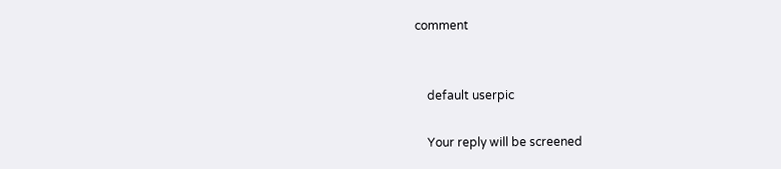comment


    default userpic

    Your reply will be screened